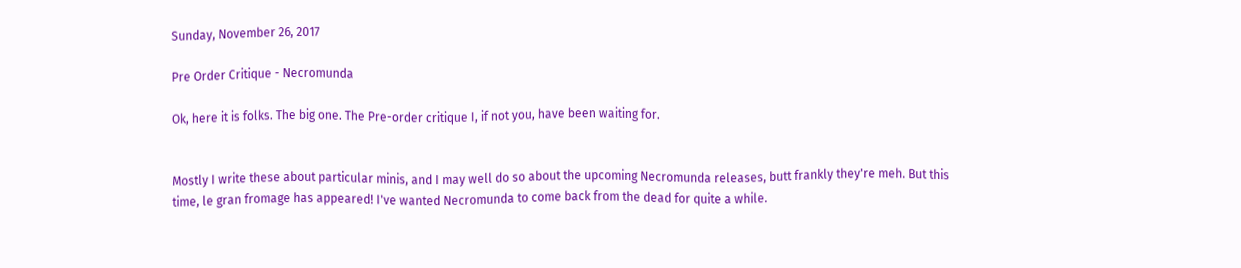Sunday, November 26, 2017

Pre Order Critique - Necromunda

Ok, here it is folks. The big one. The Pre-order critique I, if not you, have been waiting for.


Mostly I write these about particular minis, and I may well do so about the upcoming Necromunda releases, butt frankly they're meh. But this time, le gran fromage has appeared! I've wanted Necromunda to come back from the dead for quite a while.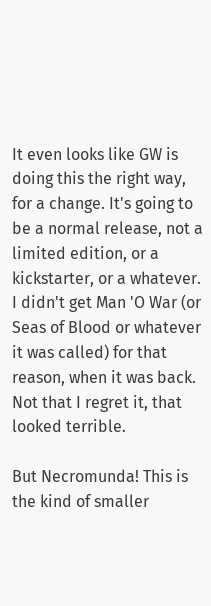It even looks like GW is doing this the right way, for a change. It's going to be a normal release, not a limited edition, or a kickstarter, or a whatever. I didn't get Man 'O War (or Seas of Blood or whatever it was called) for that reason, when it was back. Not that I regret it, that looked terrible.

But Necromunda! This is the kind of smaller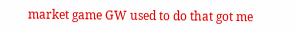market game GW used to do that got me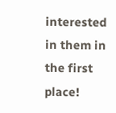interested in them in the first place!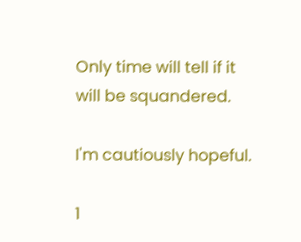Only time will tell if it will be squandered.

I'm cautiously hopeful.

1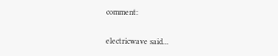comment:

electricwave said...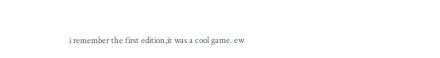i remember the first edition,it was a cool game. ew